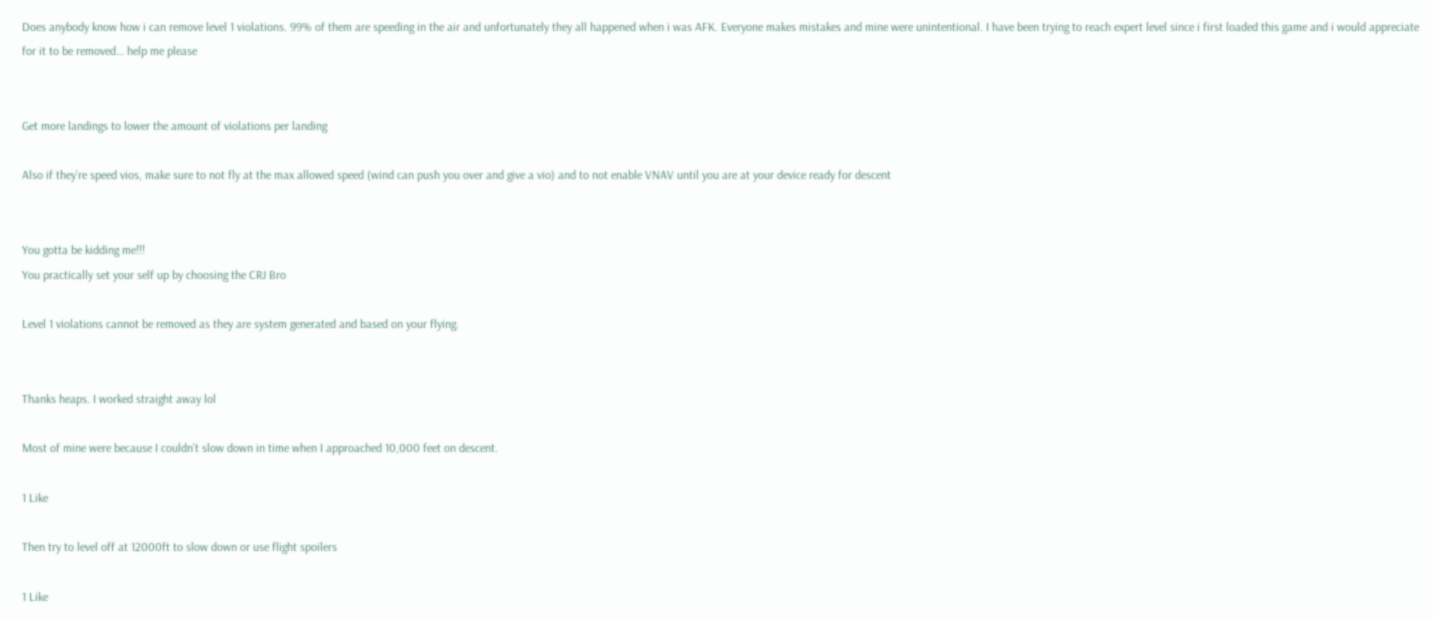Does anybody know how i can remove level 1 violations. 99% of them are speeding in the air and unfortunately they all happened when i was AFK. Everyone makes mistakes and mine were unintentional. I have been trying to reach expert level since i first loaded this game and i would appreciate for it to be removed… help me please


Get more landings to lower the amount of violations per landing

Also if they’re speed vios, make sure to not fly at the max allowed speed (wind can push you over and give a vio) and to not enable VNAV until you are at your device ready for descent


You gotta be kidding me!!!
You practically set your self up by choosing the CRJ Bro

Level 1 violations cannot be removed as they are system generated and based on your flying.


Thanks heaps. I worked straight away lol

Most of mine were because I couldn’t slow down in time when I approached 10,000 feet on descent.

1 Like

Then try to level off at 12000ft to slow down or use flight spoilers

1 Like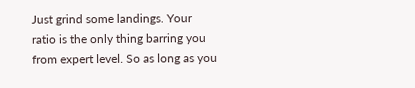Just grind some landings. Your ratio is the only thing barring you from expert level. So as long as you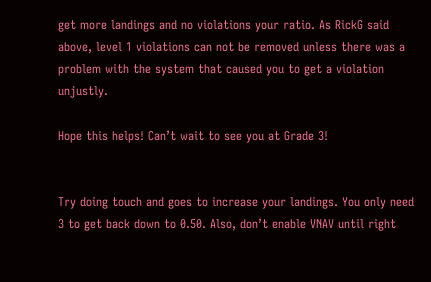get more landings and no violations your ratio. As RickG said above, level 1 violations can not be removed unless there was a problem with the system that caused you to get a violation unjustly.

Hope this helps! Can’t wait to see you at Grade 3!


Try doing touch and goes to increase your landings. You only need 3 to get back down to 0.50. Also, don’t enable VNAV until right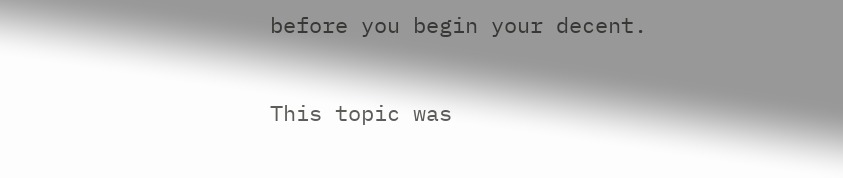before you begin your decent.

This topic was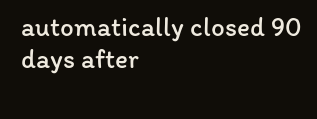automatically closed 90 days after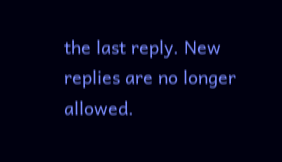the last reply. New replies are no longer allowed.